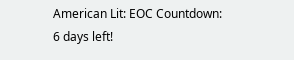American Lit: EOC Countdown: 6 days left!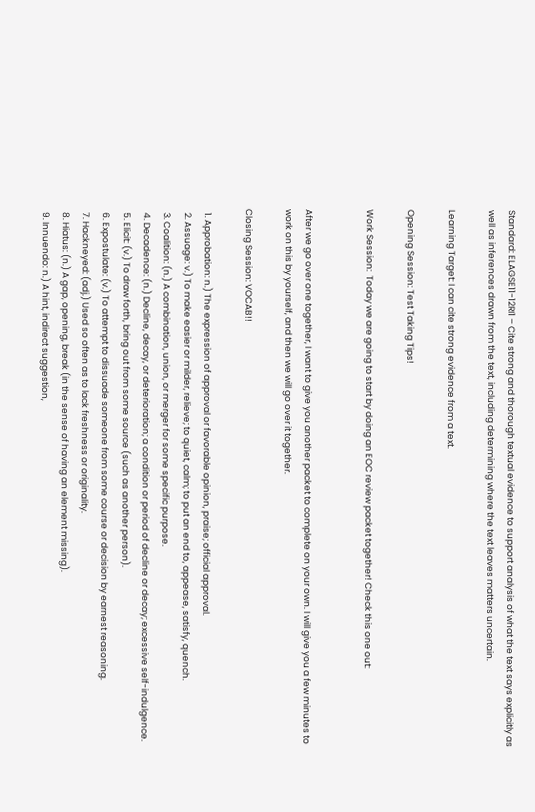Standard: ELAGSE11-12RI1 – Cite strong and thorough textual evidence to support analysis of what the text says explicitly as well as inferences drawn from the text, including determining where the text leaves matters uncertain.

Learning Target: I can cite strong evidence from a text.

Opening Session: Test Taking Tips!

Work Session:  Today we are going to start by doing an EOC review packet together! Check this one out:


After we go over one together, I want to give you another packet to complete on your own. I will give you a few minutes to work on this by yourself, and then we will go over it together.

Closing Session: VOCAB!!

  1. Approbation: n.) The expression of approval or favorable opinion, praise; official approval.
  2. Assuage: v.) To make easier or milder, relieve; to quiet, calm; to put an end to, appease, satisfy, quench.
  3. Coalition: (n.) A combination, union, or merger for some specific purpose.
  4. Decadence: (n.) Decline, decay, or deterioration; a condition or period of decline or decay; excessive self-indulgence.
  5. Elicit: (v.) To draw forth, bring out from some source (such as another person).
  6. Expostulate: (v.) To attempt to dissuade someone from some course or decision by earnest reasoning.
  7. Hackneyed: (adj.) Used so often as to lack freshness or originality.
  8. Hiatus: (n.) A gap, opening, break (in the sense of having an element missing).
  9. Innuendo: n.) A hint, indirect suggestion,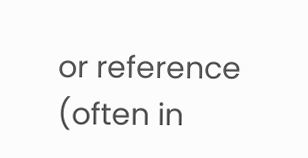or reference (often in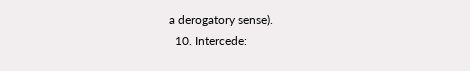a derogatory sense).
  10. Intercede: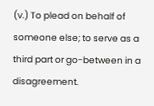(v.) To plead on behalf of someone else; to serve as a third part or go-between in a disagreement.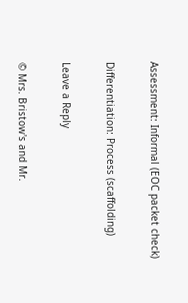Assessment: Informal (EOC packet check)

Differentiation: Process (scaffolding)

Leave a Reply

© Mrs. Bristow's and Mr.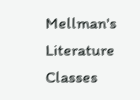Mellman's Literature Classes